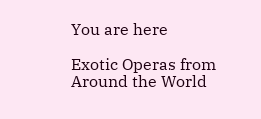You are here

Exotic Operas from Around the World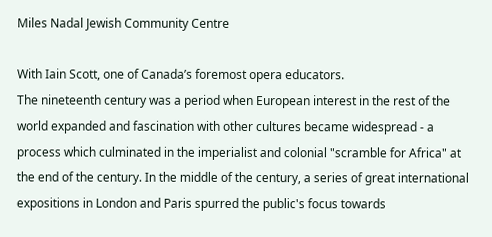Miles Nadal Jewish Community Centre

With Iain Scott, one of Canada’s foremost opera educators.
The nineteenth century was a period when European interest in the rest of the world expanded and fascination with other cultures became widespread - a process which culminated in the imperialist and colonial "scramble for Africa" at the end of the century. In the middle of the century, a series of great international expositions in London and Paris spurred the public's focus towards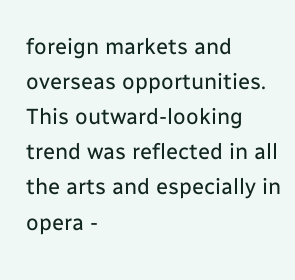foreign markets and overseas opportunities. This outward-looking trend was reflected in all the arts and especially in opera -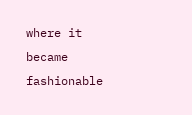where it became fashionable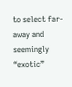to select far-away and seemingly “exotic”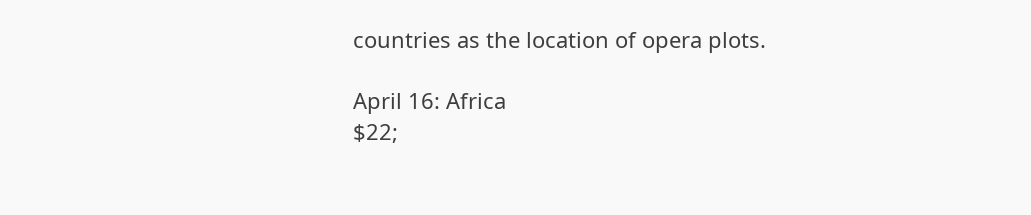countries as the location of opera plots.

April 16: Africa
$22;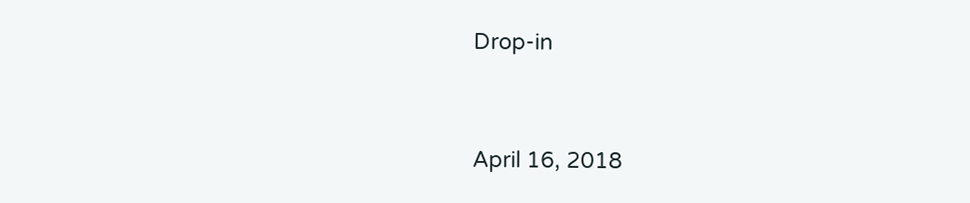Drop-in


April 16, 2018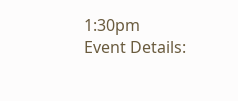1:30pm
Event Details: